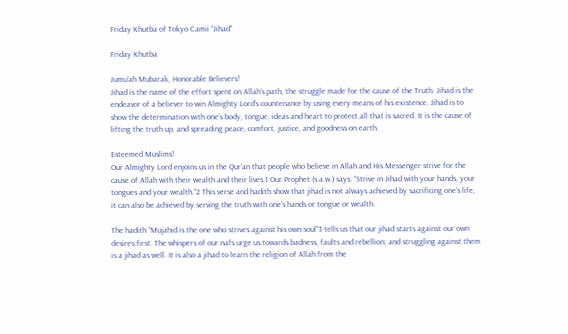Friday Khutba of Tokyo Camii “Jihad”

Friday Khutba

Jumu’ah Mubarak, Honorable Believers!
Jihad is the name of the effort spent on Allah’s path, the struggle made for the cause of the Truth. Jihad is the endeavor of a believer to win Almighty Lord’s countenance by using every means of his existence. Jihad is to show the determination with one’s body, tongue, ideas and heart to protect all that is sacred. It is the cause of lifting the truth up, and spreading peace, comfort, justice, and goodness on earth.

Esteemed Muslims!
Our Almighty Lord enjoins us in the Qur’an that people who believe in Allah and His Messenger strive for the cause of Allah with their wealth and their lives.1 Our Prophet (s.a.w.) says: “Strive in Jihad with your hands, your tongues and your wealth.”2 This verse and hadith show that jihad is not always achieved by sacrificing one’s life, it can also be achieved by serving the truth with one’s hands or tongue or wealth.

The hadith “Mujahid is the one who strives against his own soul”3 tells us that our jihad starts against our own desires first. The whispers of our nafs urge us towards badness, faults and rebellion; and struggling against them is a jihad as well. It is also a jihad to learn the religion of Allah from the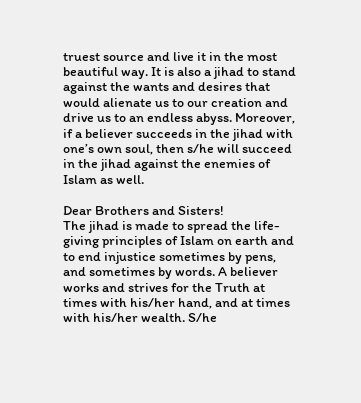truest source and live it in the most beautiful way. It is also a jihad to stand against the wants and desires that would alienate us to our creation and drive us to an endless abyss. Moreover, if a believer succeeds in the jihad with one’s own soul, then s/he will succeed in the jihad against the enemies of Islam as well.

Dear Brothers and Sisters!
The jihad is made to spread the life-giving principles of Islam on earth and to end injustice sometimes by pens, and sometimes by words. A believer works and strives for the Truth at times with his/her hand, and at times with his/her wealth. S/he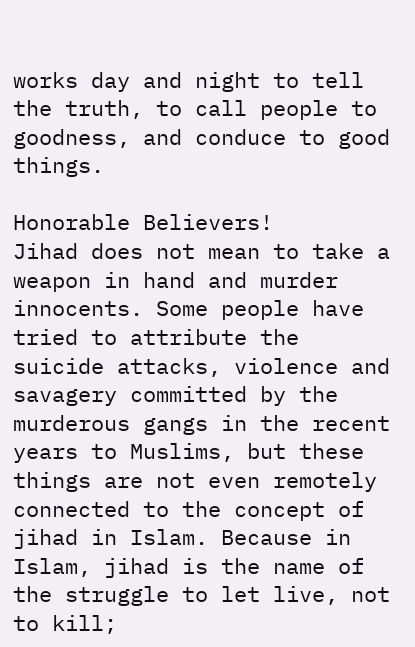works day and night to tell the truth, to call people to goodness, and conduce to good things.

Honorable Believers!
Jihad does not mean to take a weapon in hand and murder innocents. Some people have tried to attribute the suicide attacks, violence and savagery committed by the murderous gangs in the recent years to Muslims, but these things are not even remotely connected to the concept of jihad in Islam. Because in Islam, jihad is the name of the struggle to let live, not to kill;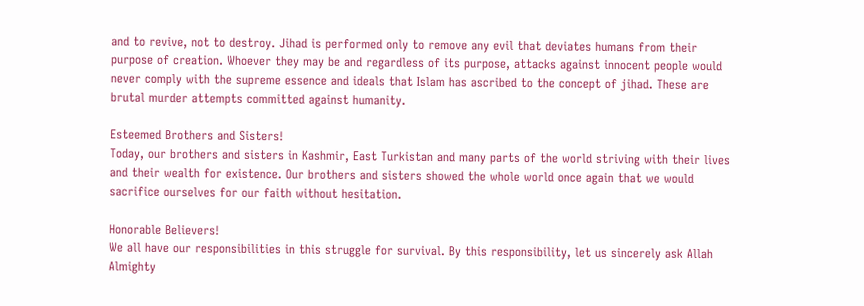and to revive, not to destroy. Jihad is performed only to remove any evil that deviates humans from their purpose of creation. Whoever they may be and regardless of its purpose, attacks against innocent people would never comply with the supreme essence and ideals that Islam has ascribed to the concept of jihad. These are brutal murder attempts committed against humanity.

Esteemed Brothers and Sisters!
Today, our brothers and sisters in Kashmir, East Turkistan and many parts of the world striving with their lives and their wealth for existence. Our brothers and sisters showed the whole world once again that we would sacrifice ourselves for our faith without hesitation.

Honorable Believers!
We all have our responsibilities in this struggle for survival. By this responsibility, let us sincerely ask Allah Almighty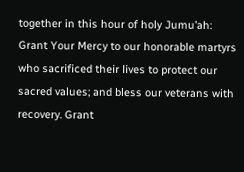together in this hour of holy Jumu’ah:
Grant Your Mercy to our honorable martyrs who sacrificed their lives to protect our sacred values; and bless our veterans with recovery. Grant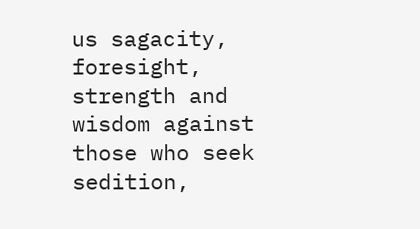us sagacity, foresight, strength and wisdom against those who seek sedition,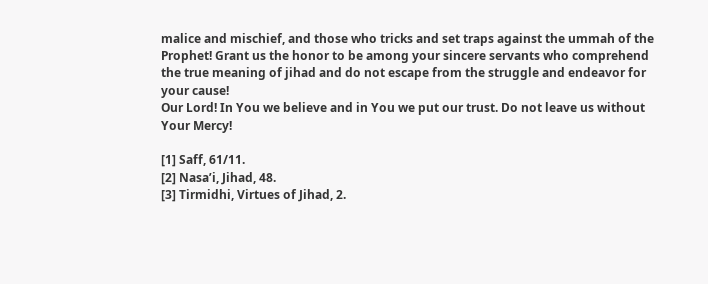malice and mischief, and those who tricks and set traps against the ummah of the Prophet! Grant us the honor to be among your sincere servants who comprehend the true meaning of jihad and do not escape from the struggle and endeavor for your cause!
Our Lord! In You we believe and in You we put our trust. Do not leave us without Your Mercy!

[1] Saff, 61/11.
[2] Nasa’i, Jihad, 48.
[3] Tirmidhi, Virtues of Jihad, 2.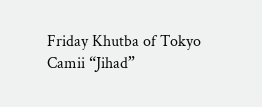Friday Khutba of Tokyo Camii “Jihad”